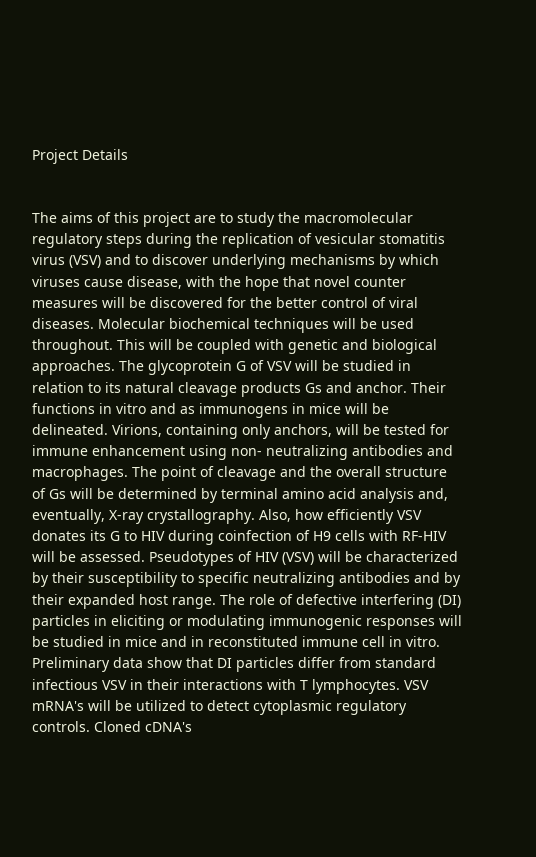Project Details


The aims of this project are to study the macromolecular regulatory steps during the replication of vesicular stomatitis virus (VSV) and to discover underlying mechanisms by which viruses cause disease, with the hope that novel counter measures will be discovered for the better control of viral diseases. Molecular biochemical techniques will be used throughout. This will be coupled with genetic and biological approaches. The glycoprotein G of VSV will be studied in relation to its natural cleavage products Gs and anchor. Their functions in vitro and as immunogens in mice will be delineated. Virions, containing only anchors, will be tested for immune enhancement using non- neutralizing antibodies and macrophages. The point of cleavage and the overall structure of Gs will be determined by terminal amino acid analysis and, eventually, X-ray crystallography. Also, how efficiently VSV donates its G to HIV during coinfection of H9 cells with RF-HIV will be assessed. Pseudotypes of HIV (VSV) will be characterized by their susceptibility to specific neutralizing antibodies and by their expanded host range. The role of defective interfering (DI) particles in eliciting or modulating immunogenic responses will be studied in mice and in reconstituted immune cell in vitro. Preliminary data show that DI particles differ from standard infectious VSV in their interactions with T lymphocytes. VSV mRNA's will be utilized to detect cytoplasmic regulatory controls. Cloned cDNA's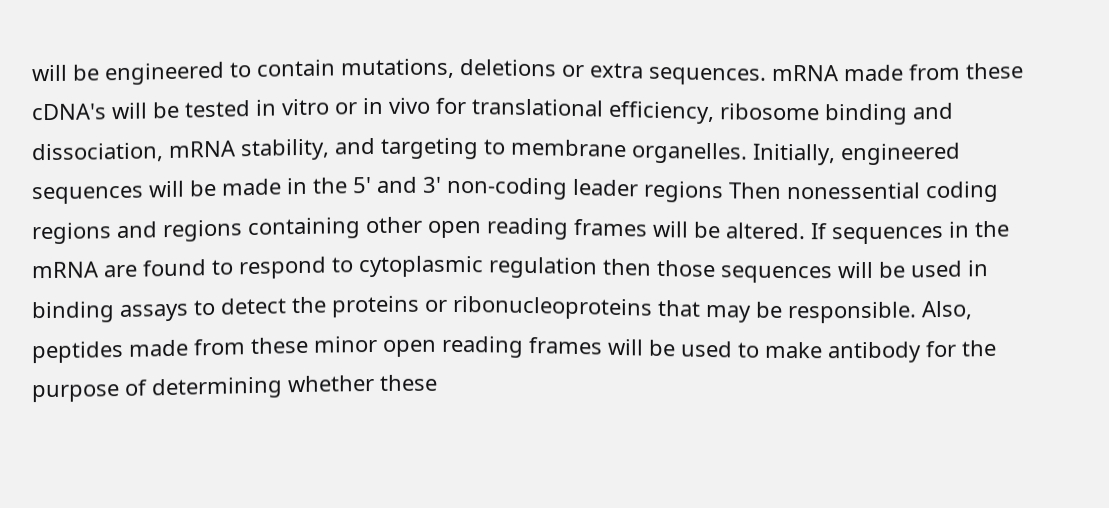will be engineered to contain mutations, deletions or extra sequences. mRNA made from these cDNA's will be tested in vitro or in vivo for translational efficiency, ribosome binding and dissociation, mRNA stability, and targeting to membrane organelles. Initially, engineered sequences will be made in the 5' and 3' non-coding leader regions Then nonessential coding regions and regions containing other open reading frames will be altered. If sequences in the mRNA are found to respond to cytoplasmic regulation then those sequences will be used in binding assays to detect the proteins or ribonucleoproteins that may be responsible. Also, peptides made from these minor open reading frames will be used to make antibody for the purpose of determining whether these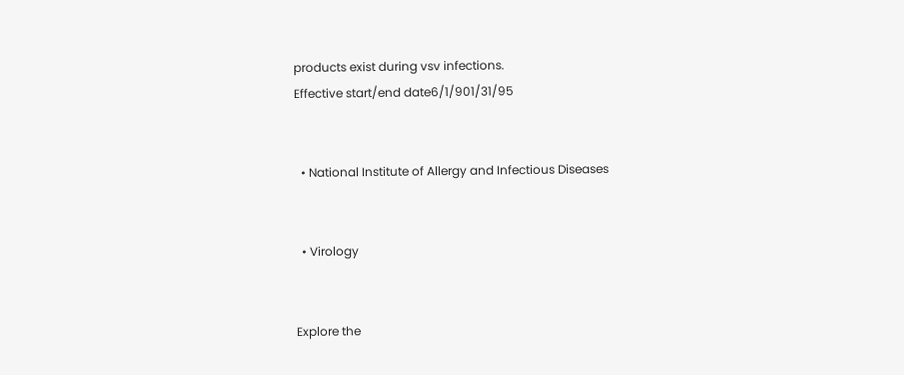products exist during vsv infections.
Effective start/end date6/1/901/31/95


  • National Institute of Allergy and Infectious Diseases


  • Virology


Explore the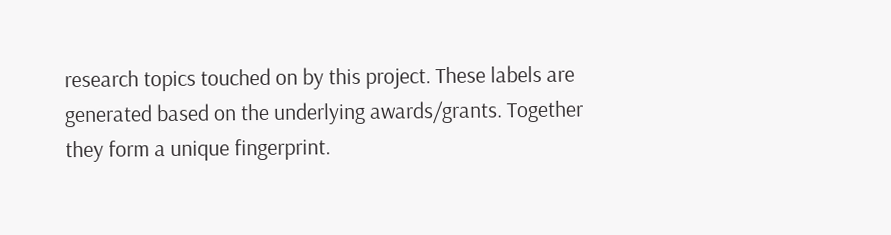research topics touched on by this project. These labels are generated based on the underlying awards/grants. Together they form a unique fingerprint.